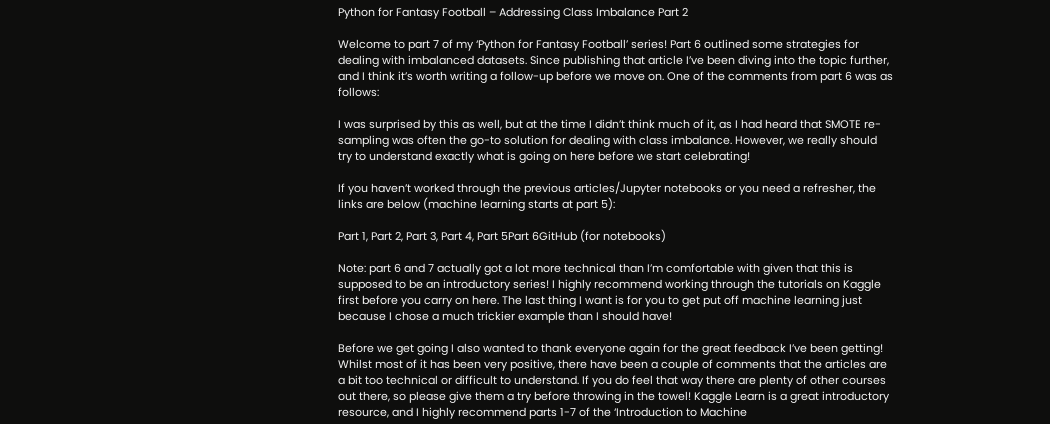Python for Fantasy Football – Addressing Class Imbalance Part 2

Welcome to part 7 of my ‘Python for Fantasy Football’ series! Part 6 outlined some strategies for dealing with imbalanced datasets. Since publishing that article I’ve been diving into the topic further, and I think it’s worth writing a follow-up before we move on. One of the comments from part 6 was as follows:

I was surprised by this as well, but at the time I didn’t think much of it, as I had heard that SMOTE re-sampling was often the go-to solution for dealing with class imbalance. However, we really should try to understand exactly what is going on here before we start celebrating!

If you haven’t worked through the previous articles/Jupyter notebooks or you need a refresher, the links are below (machine learning starts at part 5):

Part 1, Part 2, Part 3, Part 4, Part 5Part 6GitHub (for notebooks)

Note: part 6 and 7 actually got a lot more technical than I’m comfortable with given that this is supposed to be an introductory series! I highly recommend working through the tutorials on Kaggle first before you carry on here. The last thing I want is for you to get put off machine learning just because I chose a much trickier example than I should have!

Before we get going I also wanted to thank everyone again for the great feedback I’ve been getting! Whilst most of it has been very positive, there have been a couple of comments that the articles are a bit too technical or difficult to understand. If you do feel that way there are plenty of other courses out there, so please give them a try before throwing in the towel! Kaggle Learn is a great introductory resource, and I highly recommend parts 1-7 of the ‘Introduction to Machine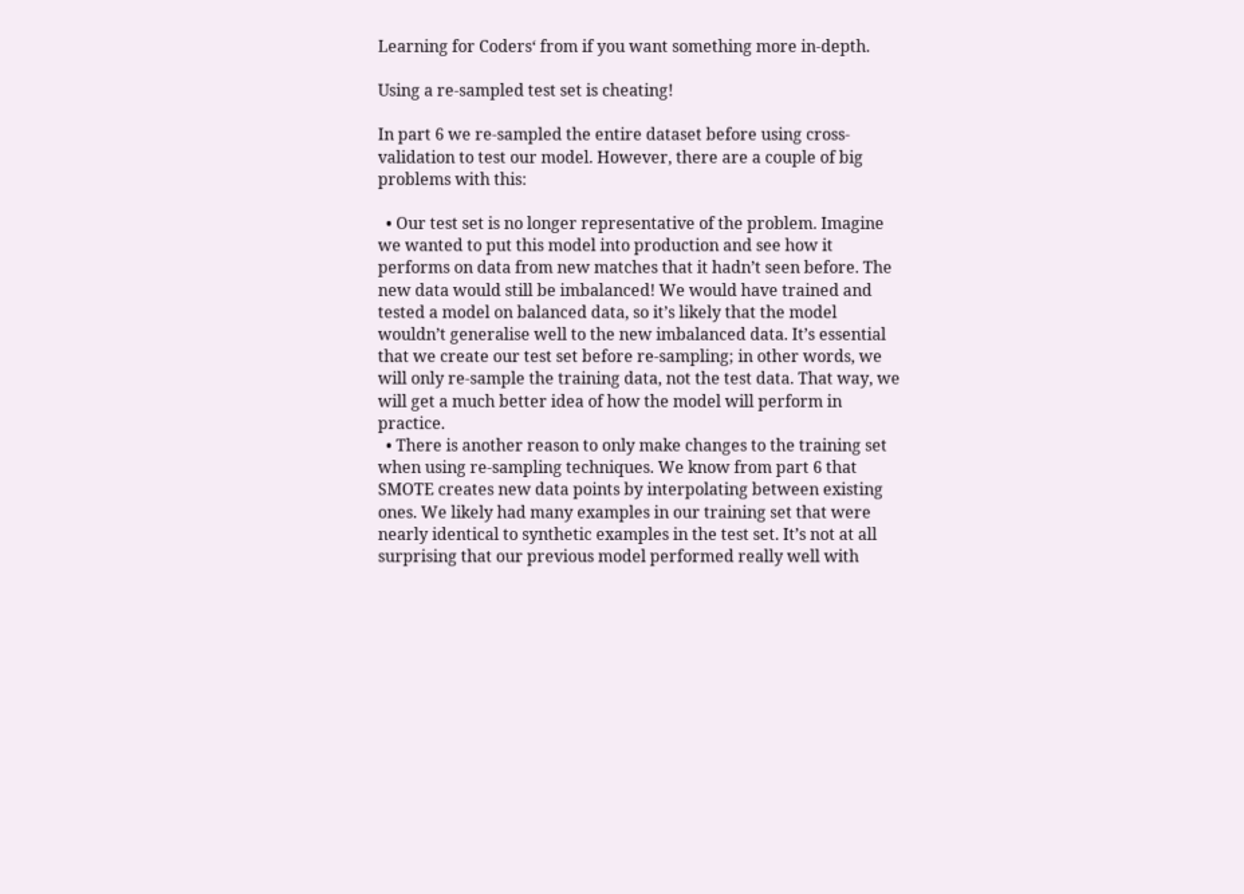Learning for Coders‘ from if you want something more in-depth.

Using a re-sampled test set is cheating!

In part 6 we re-sampled the entire dataset before using cross-validation to test our model. However, there are a couple of big problems with this:

  • Our test set is no longer representative of the problem. Imagine we wanted to put this model into production and see how it performs on data from new matches that it hadn’t seen before. The new data would still be imbalanced! We would have trained and tested a model on balanced data, so it’s likely that the model wouldn’t generalise well to the new imbalanced data. It’s essential that we create our test set before re-sampling; in other words, we will only re-sample the training data, not the test data. That way, we will get a much better idea of how the model will perform in practice.
  • There is another reason to only make changes to the training set when using re-sampling techniques. We know from part 6 that SMOTE creates new data points by interpolating between existing ones. We likely had many examples in our training set that were nearly identical to synthetic examples in the test set. It’s not at all surprising that our previous model performed really well with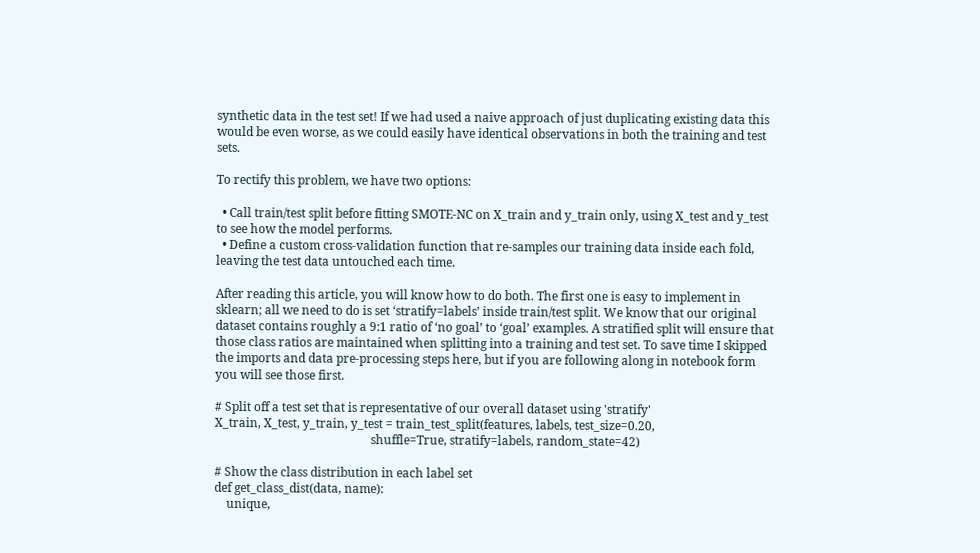synthetic data in the test set! If we had used a naive approach of just duplicating existing data this would be even worse, as we could easily have identical observations in both the training and test sets.

To rectify this problem, we have two options:

  • Call train/test split before fitting SMOTE-NC on X_train and y_train only, using X_test and y_test to see how the model performs.
  • Define a custom cross-validation function that re-samples our training data inside each fold, leaving the test data untouched each time.

After reading this article, you will know how to do both. The first one is easy to implement in sklearn; all we need to do is set ‘stratify=labels’ inside train/test split. We know that our original dataset contains roughly a 9:1 ratio of ‘no goal’ to ‘goal’ examples. A stratified split will ensure that those class ratios are maintained when splitting into a training and test set. To save time I skipped the imports and data pre-processing steps here, but if you are following along in notebook form you will see those first.

# Split off a test set that is representative of our overall dataset using 'stratify'
X_train, X_test, y_train, y_test = train_test_split(features, labels, test_size=0.20,
                                                    shuffle=True, stratify=labels, random_state=42)

# Show the class distribution in each label set
def get_class_dist(data, name):
    unique,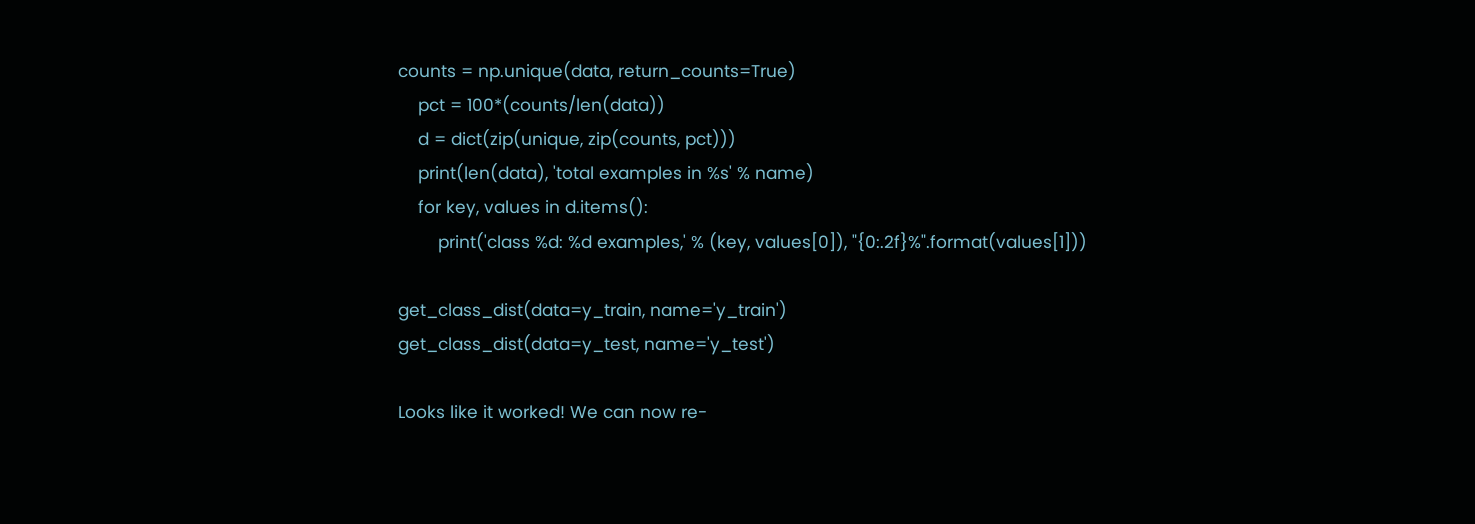counts = np.unique(data, return_counts=True)
    pct = 100*(counts/len(data))
    d = dict(zip(unique, zip(counts, pct)))
    print(len(data), 'total examples in %s' % name)
    for key, values in d.items():
        print('class %d: %d examples,' % (key, values[0]), "{0:.2f}%".format(values[1]))

get_class_dist(data=y_train, name='y_train')
get_class_dist(data=y_test, name='y_test')

Looks like it worked! We can now re-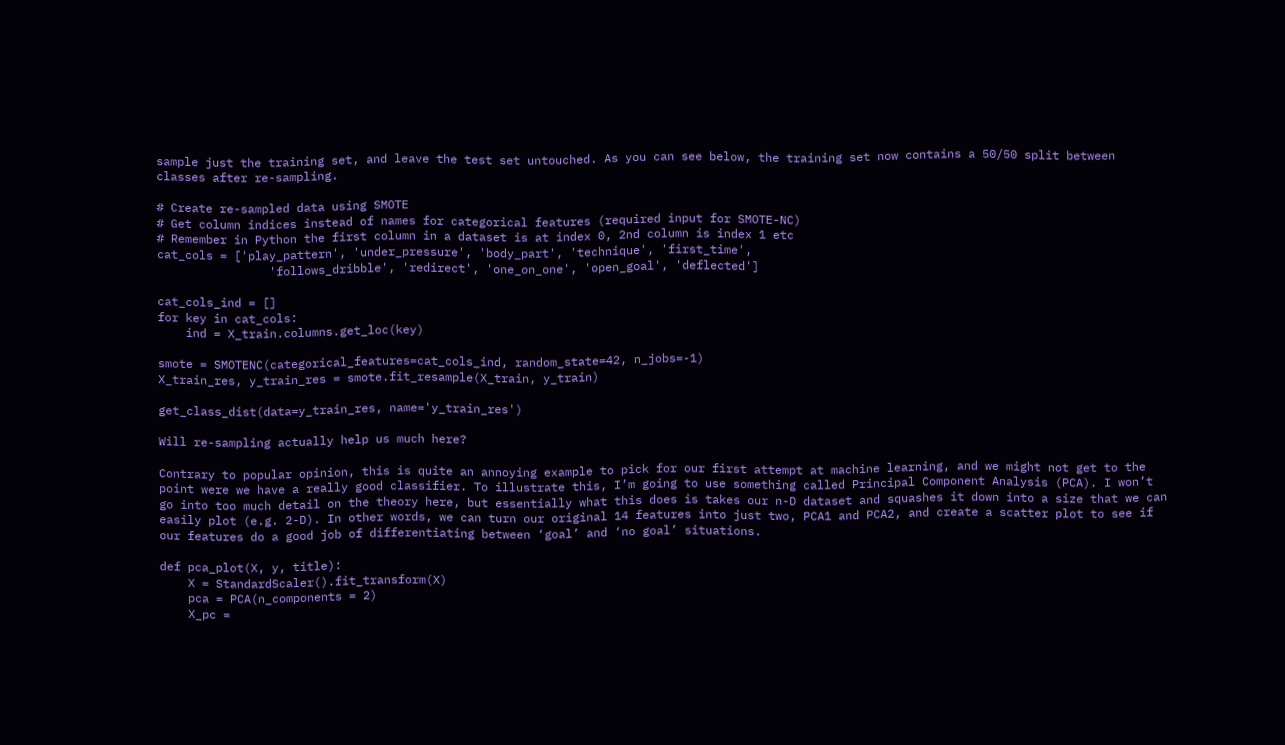sample just the training set, and leave the test set untouched. As you can see below, the training set now contains a 50/50 split between classes after re-sampling.

# Create re-sampled data using SMOTE
# Get column indices instead of names for categorical features (required input for SMOTE-NC)
# Remember in Python the first column in a dataset is at index 0, 2nd column is index 1 etc
cat_cols = ['play_pattern', 'under_pressure', 'body_part', 'technique', 'first_time',
                'follows_dribble', 'redirect', 'one_on_one', 'open_goal', 'deflected']

cat_cols_ind = []
for key in cat_cols:
    ind = X_train.columns.get_loc(key)

smote = SMOTENC(categorical_features=cat_cols_ind, random_state=42, n_jobs=-1)
X_train_res, y_train_res = smote.fit_resample(X_train, y_train)

get_class_dist(data=y_train_res, name='y_train_res')

Will re-sampling actually help us much here?

Contrary to popular opinion, this is quite an annoying example to pick for our first attempt at machine learning, and we might not get to the point were we have a really good classifier. To illustrate this, I’m going to use something called Principal Component Analysis (PCA). I won’t go into too much detail on the theory here, but essentially what this does is takes our n-D dataset and squashes it down into a size that we can easily plot (e.g. 2-D). In other words, we can turn our original 14 features into just two, PCA1 and PCA2, and create a scatter plot to see if our features do a good job of differentiating between ‘goal’ and ‘no goal’ situations.

def pca_plot(X, y, title):
    X = StandardScaler().fit_transform(X)
    pca = PCA(n_components = 2)
    X_pc =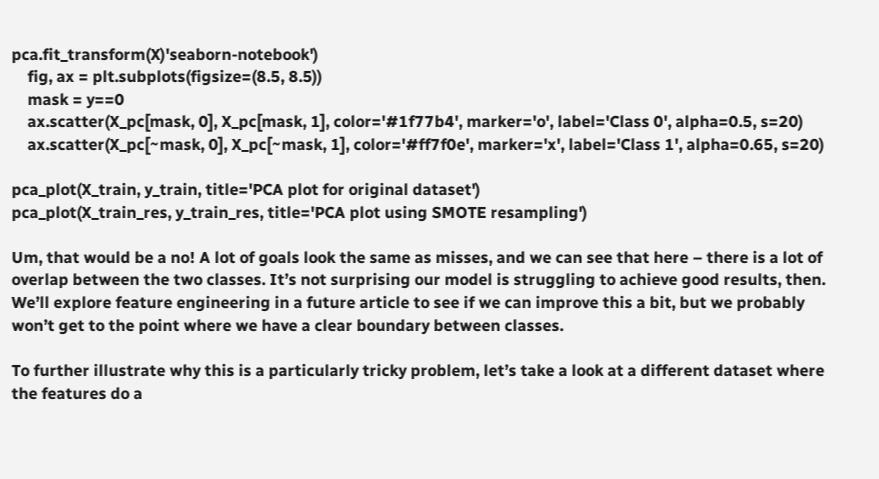pca.fit_transform(X)'seaborn-notebook')
    fig, ax = plt.subplots(figsize=(8.5, 8.5))
    mask = y==0
    ax.scatter(X_pc[mask, 0], X_pc[mask, 1], color='#1f77b4', marker='o', label='Class 0', alpha=0.5, s=20)
    ax.scatter(X_pc[~mask, 0], X_pc[~mask, 1], color='#ff7f0e', marker='x', label='Class 1', alpha=0.65, s=20)

pca_plot(X_train, y_train, title='PCA plot for original dataset')
pca_plot(X_train_res, y_train_res, title='PCA plot using SMOTE resampling')

Um, that would be a no! A lot of goals look the same as misses, and we can see that here – there is a lot of overlap between the two classes. It’s not surprising our model is struggling to achieve good results, then. We’ll explore feature engineering in a future article to see if we can improve this a bit, but we probably won’t get to the point where we have a clear boundary between classes.

To further illustrate why this is a particularly tricky problem, let’s take a look at a different dataset where the features do a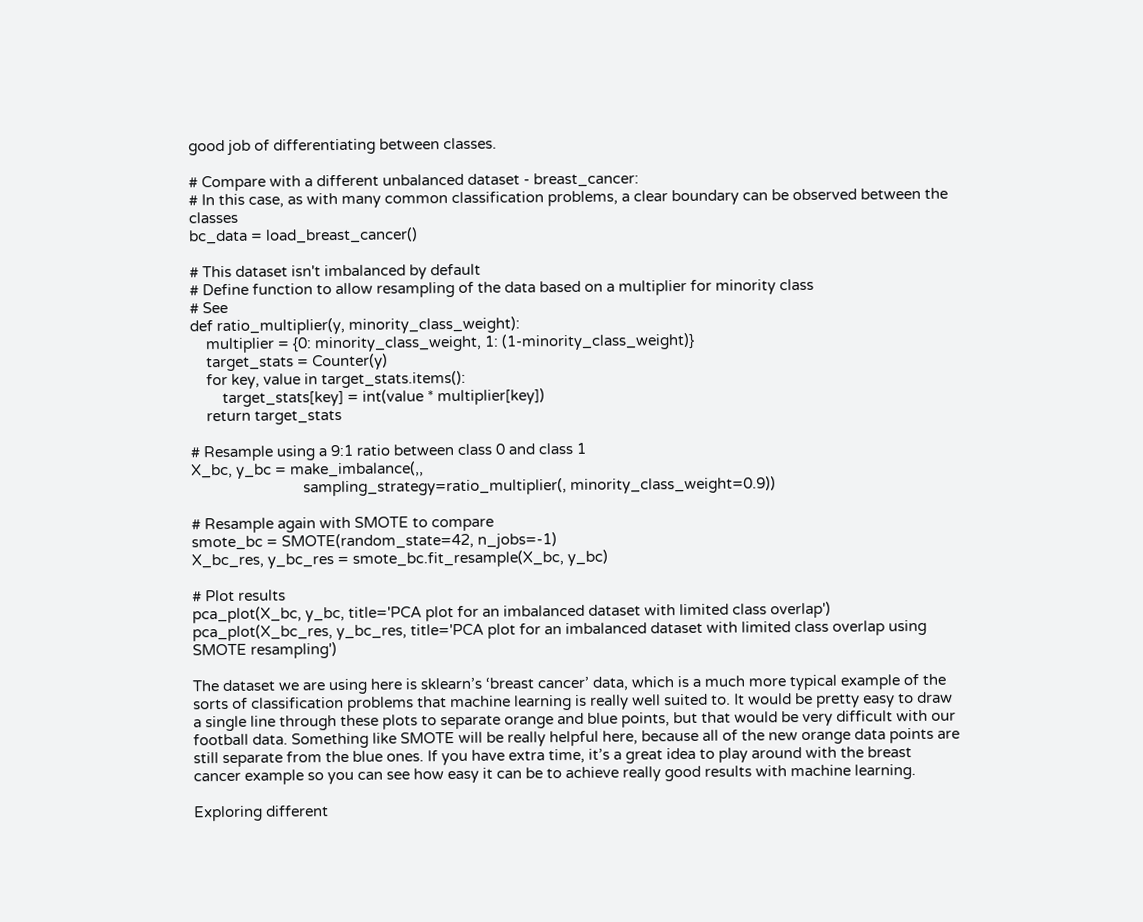good job of differentiating between classes.

# Compare with a different unbalanced dataset - breast_cancer:
# In this case, as with many common classification problems, a clear boundary can be observed between the classes
bc_data = load_breast_cancer()

# This dataset isn't imbalanced by default
# Define function to allow resampling of the data based on a multiplier for minority class
# See
def ratio_multiplier(y, minority_class_weight):
    multiplier = {0: minority_class_weight, 1: (1-minority_class_weight)}
    target_stats = Counter(y)
    for key, value in target_stats.items():
        target_stats[key] = int(value * multiplier[key])
    return target_stats

# Resample using a 9:1 ratio between class 0 and class 1
X_bc, y_bc = make_imbalance(,,
                            sampling_strategy=ratio_multiplier(, minority_class_weight=0.9))

# Resample again with SMOTE to compare
smote_bc = SMOTE(random_state=42, n_jobs=-1)
X_bc_res, y_bc_res = smote_bc.fit_resample(X_bc, y_bc)

# Plot results
pca_plot(X_bc, y_bc, title='PCA plot for an imbalanced dataset with limited class overlap')
pca_plot(X_bc_res, y_bc_res, title='PCA plot for an imbalanced dataset with limited class overlap using SMOTE resampling')

The dataset we are using here is sklearn’s ‘breast cancer’ data, which is a much more typical example of the sorts of classification problems that machine learning is really well suited to. It would be pretty easy to draw a single line through these plots to separate orange and blue points, but that would be very difficult with our football data. Something like SMOTE will be really helpful here, because all of the new orange data points are still separate from the blue ones. If you have extra time, it’s a great idea to play around with the breast cancer example so you can see how easy it can be to achieve really good results with machine learning.

Exploring different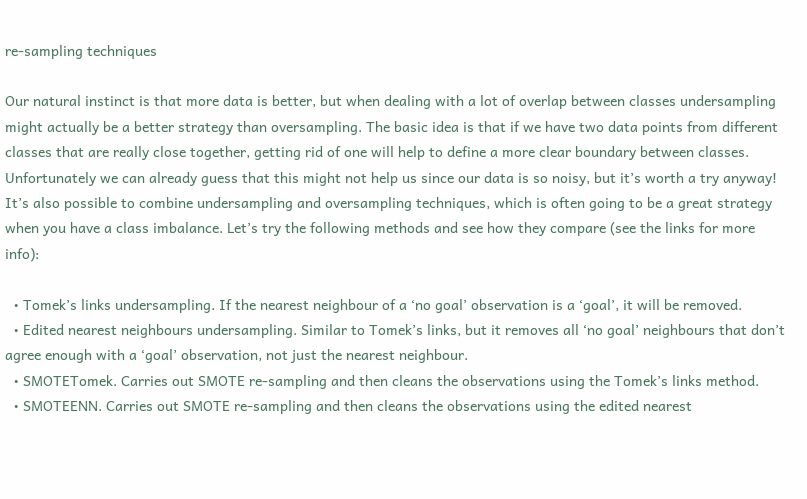re-sampling techniques

Our natural instinct is that more data is better, but when dealing with a lot of overlap between classes undersampling might actually be a better strategy than oversampling. The basic idea is that if we have two data points from different classes that are really close together, getting rid of one will help to define a more clear boundary between classes. Unfortunately we can already guess that this might not help us since our data is so noisy, but it’s worth a try anyway! It’s also possible to combine undersampling and oversampling techniques, which is often going to be a great strategy when you have a class imbalance. Let’s try the following methods and see how they compare (see the links for more info):

  • Tomek’s links undersampling. If the nearest neighbour of a ‘no goal’ observation is a ‘goal’, it will be removed.
  • Edited nearest neighbours undersampling. Similar to Tomek’s links, but it removes all ‘no goal’ neighbours that don’t agree enough with a ‘goal’ observation, not just the nearest neighbour.
  • SMOTETomek. Carries out SMOTE re-sampling and then cleans the observations using the Tomek’s links method.
  • SMOTEENN. Carries out SMOTE re-sampling and then cleans the observations using the edited nearest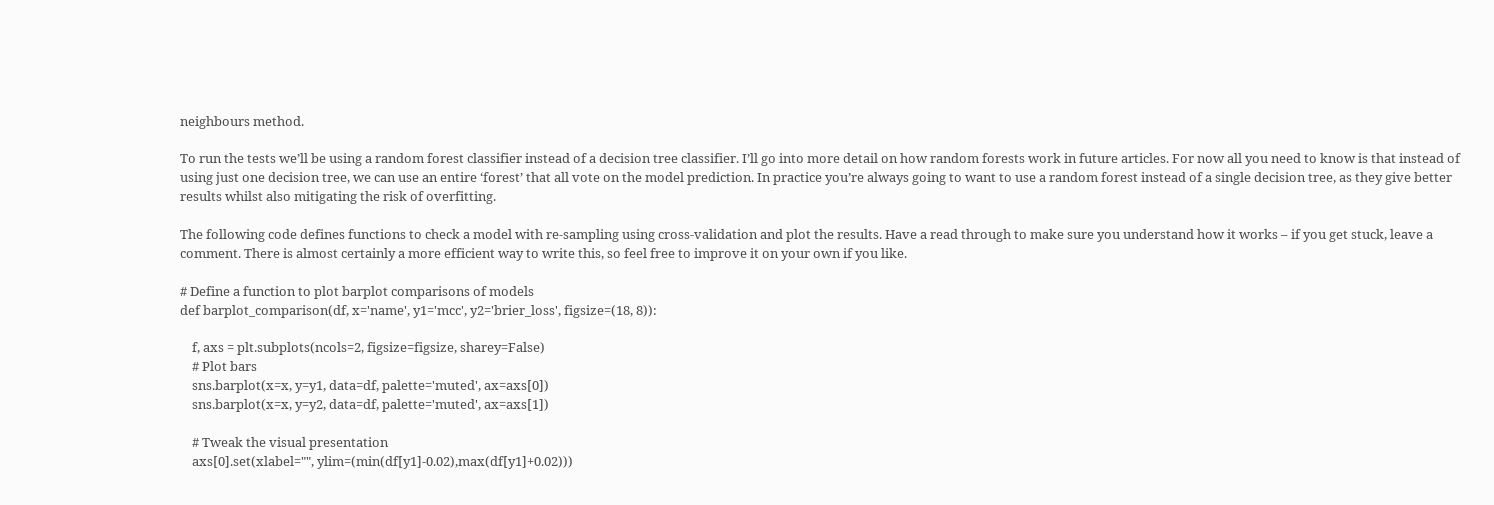neighbours method.

To run the tests we’ll be using a random forest classifier instead of a decision tree classifier. I’ll go into more detail on how random forests work in future articles. For now all you need to know is that instead of using just one decision tree, we can use an entire ‘forest’ that all vote on the model prediction. In practice you’re always going to want to use a random forest instead of a single decision tree, as they give better results whilst also mitigating the risk of overfitting.

The following code defines functions to check a model with re-sampling using cross-validation and plot the results. Have a read through to make sure you understand how it works – if you get stuck, leave a comment. There is almost certainly a more efficient way to write this, so feel free to improve it on your own if you like.

# Define a function to plot barplot comparisons of models
def barplot_comparison(df, x='name', y1='mcc', y2='brier_loss', figsize=(18, 8)):

    f, axs = plt.subplots(ncols=2, figsize=figsize, sharey=False)
    # Plot bars
    sns.barplot(x=x, y=y1, data=df, palette='muted', ax=axs[0])
    sns.barplot(x=x, y=y2, data=df, palette='muted', ax=axs[1])

    # Tweak the visual presentation
    axs[0].set(xlabel="", ylim=(min(df[y1]-0.02),max(df[y1]+0.02)))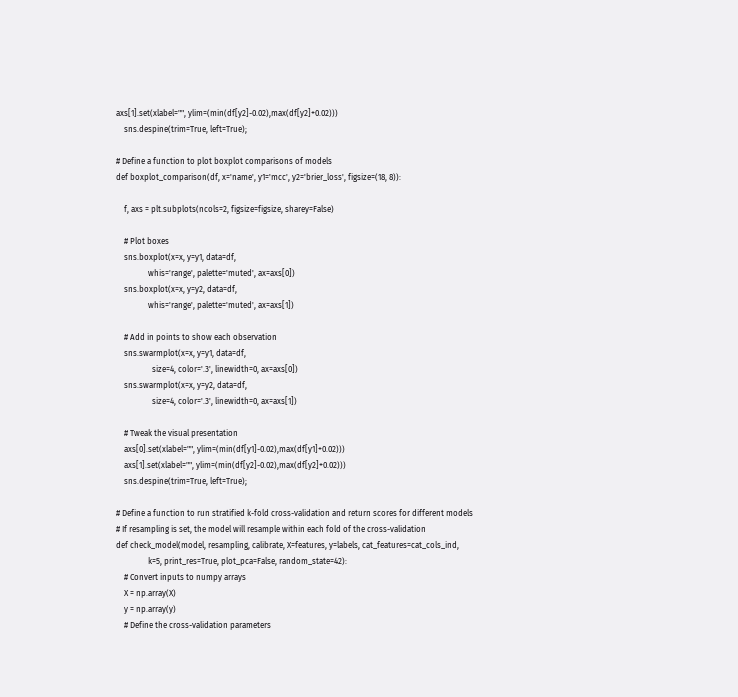axs[1].set(xlabel="", ylim=(min(df[y2]-0.02),max(df[y2]+0.02)))
    sns.despine(trim=True, left=True);

# Define a function to plot boxplot comparisons of models
def boxplot_comparison(df, x='name', y1='mcc', y2='brier_loss', figsize=(18, 8)):

    f, axs = plt.subplots(ncols=2, figsize=figsize, sharey=False)

    # Plot boxes
    sns.boxplot(x=x, y=y1, data=df,
                whis='range', palette='muted', ax=axs[0])
    sns.boxplot(x=x, y=y2, data=df,
                whis='range', palette='muted', ax=axs[1])

    # Add in points to show each observation
    sns.swarmplot(x=x, y=y1, data=df,
                  size=4, color='.3', linewidth=0, ax=axs[0])
    sns.swarmplot(x=x, y=y2, data=df,
                  size=4, color='.3', linewidth=0, ax=axs[1])

    # Tweak the visual presentation
    axs[0].set(xlabel="", ylim=(min(df[y1]-0.02),max(df[y1]+0.02)))
    axs[1].set(xlabel="", ylim=(min(df[y2]-0.02),max(df[y2]+0.02)))
    sns.despine(trim=True, left=True);

# Define a function to run stratified k-fold cross-validation and return scores for different models
# If resampling is set, the model will resample within each fold of the cross-validation
def check_model(model, resampling, calibrate, X=features, y=labels, cat_features=cat_cols_ind,
                k=5, print_res=True, plot_pca=False, random_state=42):
    # Convert inputs to numpy arrays
    X = np.array(X)
    y = np.array(y)
    # Define the cross-validation parameters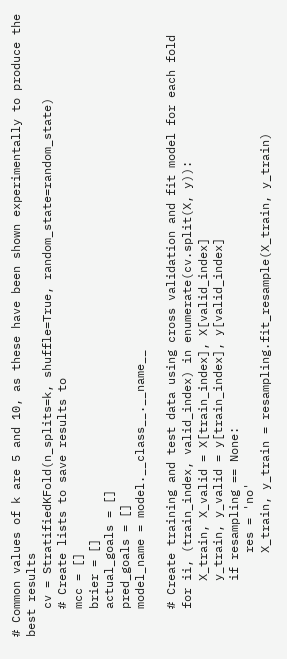# Common values of k are 5 and 10, as these have been shown experimentally to produce the best results
    cv = StratifiedKFold(n_splits=k, shuffle=True, random_state=random_state)
    # Create lists to save results to
    mcc = []
    brier = []
    actual_goals = []
    pred_goals = []
    model_name = model.__class__.__name__

    # Create training and test data using cross validation and fit model for each fold
    for ii, (train_index, valid_index) in enumerate(cv.split(X, y)):
        X_train, X_valid = X[train_index], X[valid_index]
        y_train, y_valid = y[train_index], y[valid_index]
        if resampling == None:
            res = 'no'
            X_train, y_train = resampling.fit_resample(X_train, y_train)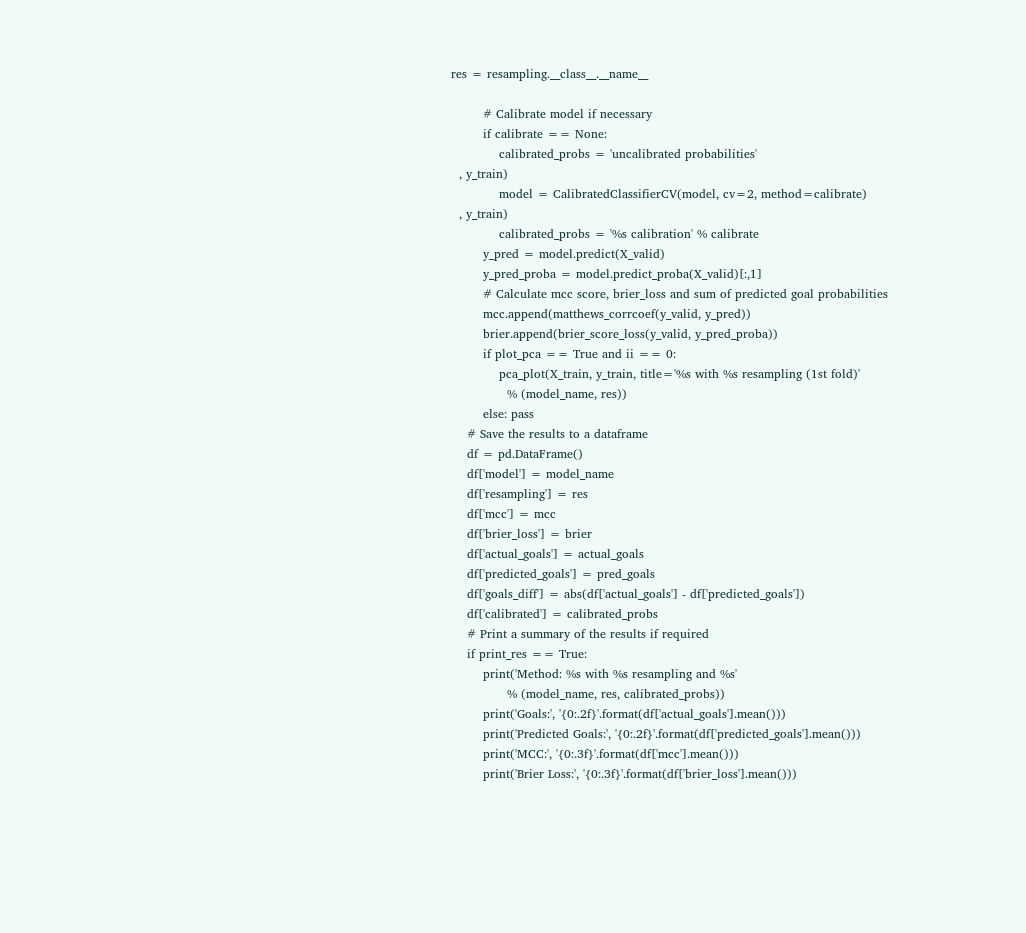res = resampling.__class__.__name__

        # Calibrate model if necessary
        if calibrate == None:
            calibrated_probs = 'uncalibrated probabilities'
  , y_train)
            model = CalibratedClassifierCV(model, cv=2, method=calibrate)
  , y_train)
            calibrated_probs = '%s calibration' % calibrate
        y_pred = model.predict(X_valid)
        y_pred_proba = model.predict_proba(X_valid)[:,1]
        # Calculate mcc score, brier_loss and sum of predicted goal probabilities
        mcc.append(matthews_corrcoef(y_valid, y_pred))
        brier.append(brier_score_loss(y_valid, y_pred_proba))
        if plot_pca == True and ii == 0:
            pca_plot(X_train, y_train, title='%s with %s resampling (1st fold)'
              % (model_name, res))
        else: pass
    # Save the results to a dataframe
    df = pd.DataFrame()
    df['model'] = model_name
    df['resampling'] = res
    df['mcc'] = mcc
    df['brier_loss'] = brier
    df['actual_goals'] = actual_goals
    df['predicted_goals'] = pred_goals
    df['goals_diff'] = abs(df['actual_goals'] - df['predicted_goals'])
    df['calibrated'] = calibrated_probs
    # Print a summary of the results if required
    if print_res == True:
        print('Method: %s with %s resampling and %s'
              % (model_name, res, calibrated_probs))
        print('Goals:', '{0:.2f}'.format(df['actual_goals'].mean()))
        print('Predicted Goals:', '{0:.2f}'.format(df['predicted_goals'].mean()))
        print('MCC:', '{0:.3f}'.format(df['mcc'].mean()))
        print('Brier Loss:', '{0:.3f}'.format(df['brier_loss'].mean()))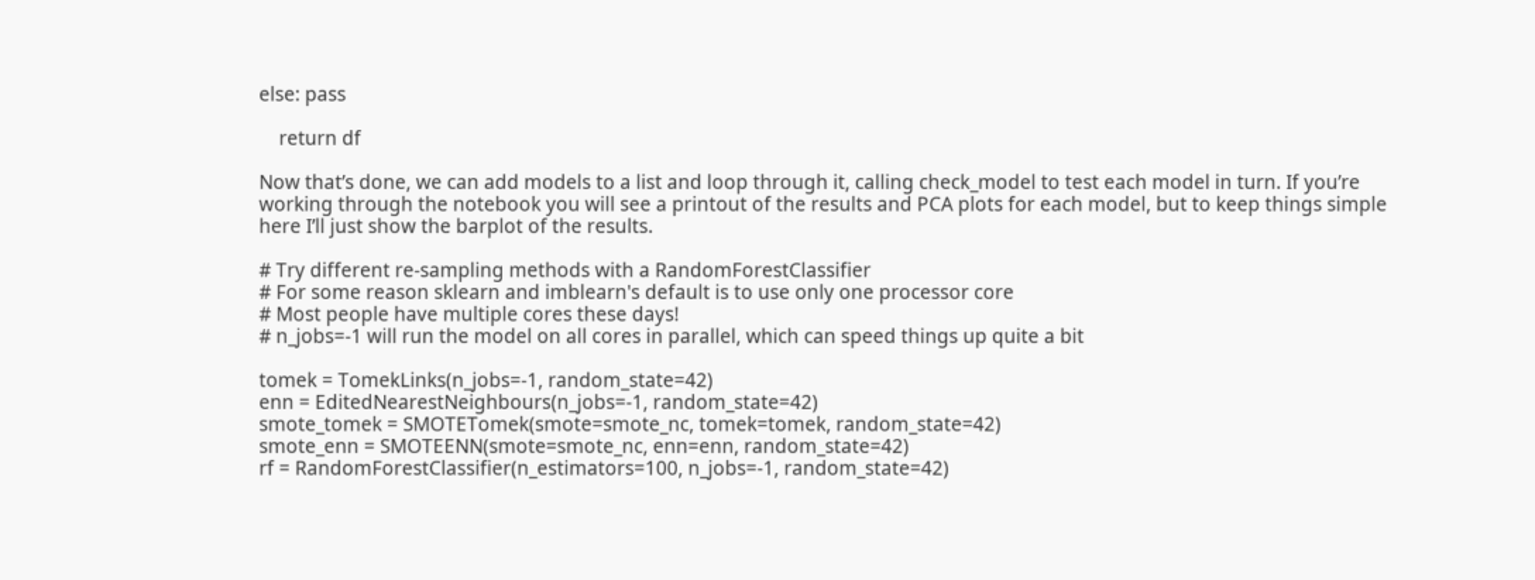else: pass

    return df

Now that’s done, we can add models to a list and loop through it, calling check_model to test each model in turn. If you’re working through the notebook you will see a printout of the results and PCA plots for each model, but to keep things simple here I’ll just show the barplot of the results.

# Try different re-sampling methods with a RandomForestClassifier
# For some reason sklearn and imblearn's default is to use only one processor core
# Most people have multiple cores these days!
# n_jobs=-1 will run the model on all cores in parallel, which can speed things up quite a bit

tomek = TomekLinks(n_jobs=-1, random_state=42)
enn = EditedNearestNeighbours(n_jobs=-1, random_state=42)
smote_tomek = SMOTETomek(smote=smote_nc, tomek=tomek, random_state=42)
smote_enn = SMOTEENN(smote=smote_nc, enn=enn, random_state=42)
rf = RandomForestClassifier(n_estimators=100, n_jobs=-1, random_state=42)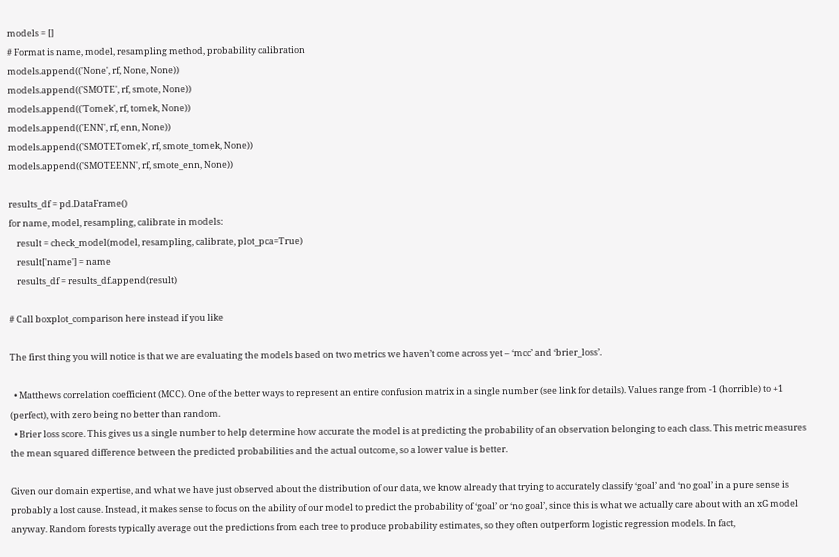models = []
# Format is name, model, resampling method, probability calibration
models.append(('None', rf, None, None))
models.append(('SMOTE', rf, smote, None))
models.append(('Tomek', rf, tomek, None))
models.append(('ENN', rf, enn, None))
models.append(('SMOTETomek', rf, smote_tomek, None))
models.append(('SMOTEENN', rf, smote_enn, None))

results_df = pd.DataFrame()
for name, model, resampling, calibrate in models:
    result = check_model(model, resampling, calibrate, plot_pca=True)
    result['name'] = name
    results_df = results_df.append(result)

# Call boxplot_comparison here instead if you like

The first thing you will notice is that we are evaluating the models based on two metrics we haven’t come across yet – ‘mcc’ and ‘brier_loss’.

  • Matthews correlation coefficient (MCC). One of the better ways to represent an entire confusion matrix in a single number (see link for details). Values range from -1 (horrible) to +1 (perfect), with zero being no better than random.
  • Brier loss score. This gives us a single number to help determine how accurate the model is at predicting the probability of an observation belonging to each class. This metric measures the mean squared difference between the predicted probabilities and the actual outcome, so a lower value is better.

Given our domain expertise, and what we have just observed about the distribution of our data, we know already that trying to accurately classify ‘goal’ and ‘no goal’ in a pure sense is probably a lost cause. Instead, it makes sense to focus on the ability of our model to predict the probability of ‘goal’ or ‘no goal’, since this is what we actually care about with an xG model anyway. Random forests typically average out the predictions from each tree to produce probability estimates, so they often outperform logistic regression models. In fact,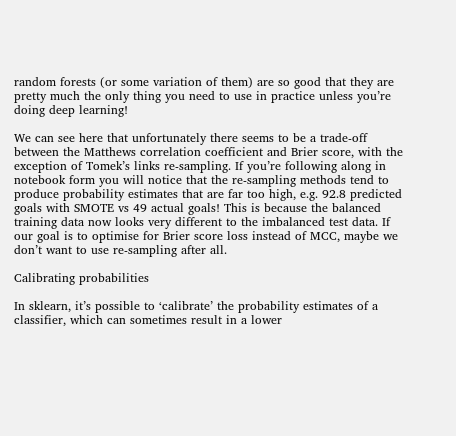random forests (or some variation of them) are so good that they are pretty much the only thing you need to use in practice unless you’re doing deep learning!

We can see here that unfortunately there seems to be a trade-off between the Matthews correlation coefficient and Brier score, with the exception of Tomek’s links re-sampling. If you’re following along in notebook form you will notice that the re-sampling methods tend to produce probability estimates that are far too high, e.g. 92.8 predicted goals with SMOTE vs 49 actual goals! This is because the balanced training data now looks very different to the imbalanced test data. If our goal is to optimise for Brier score loss instead of MCC, maybe we don’t want to use re-sampling after all.

Calibrating probabilities

In sklearn, it’s possible to ‘calibrate’ the probability estimates of a classifier, which can sometimes result in a lower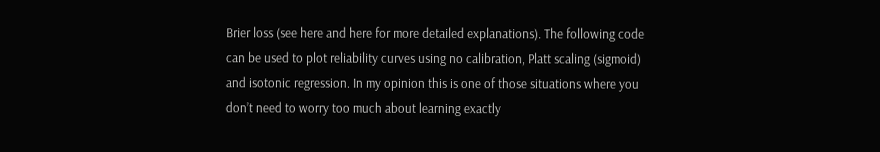Brier loss (see here and here for more detailed explanations). The following code can be used to plot reliability curves using no calibration, Platt scaling (sigmoid) and isotonic regression. In my opinion this is one of those situations where you don’t need to worry too much about learning exactly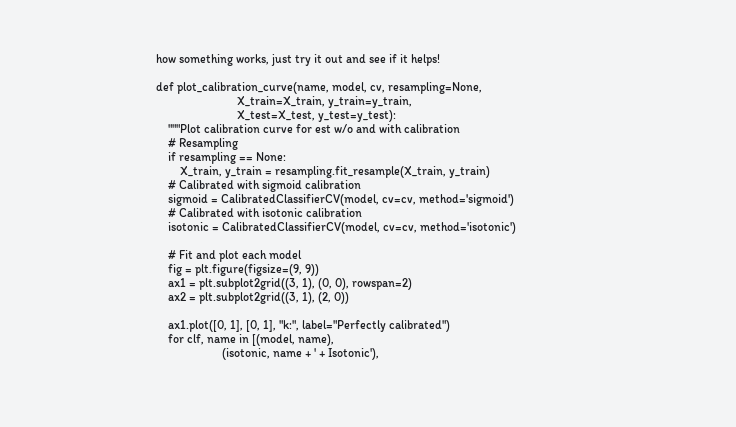how something works, just try it out and see if it helps!

def plot_calibration_curve(name, model, cv, resampling=None,
                           X_train=X_train, y_train=y_train,
                           X_test=X_test, y_test=y_test):
    """Plot calibration curve for est w/o and with calibration
    # Resampling
    if resampling == None:
        X_train, y_train = resampling.fit_resample(X_train, y_train)
    # Calibrated with sigmoid calibration
    sigmoid = CalibratedClassifierCV(model, cv=cv, method='sigmoid')
    # Calibrated with isotonic calibration
    isotonic = CalibratedClassifierCV(model, cv=cv, method='isotonic')

    # Fit and plot each model
    fig = plt.figure(figsize=(9, 9))
    ax1 = plt.subplot2grid((3, 1), (0, 0), rowspan=2)
    ax2 = plt.subplot2grid((3, 1), (2, 0))

    ax1.plot([0, 1], [0, 1], "k:", label="Perfectly calibrated")
    for clf, name in [(model, name),
                      (isotonic, name + ' + Isotonic'),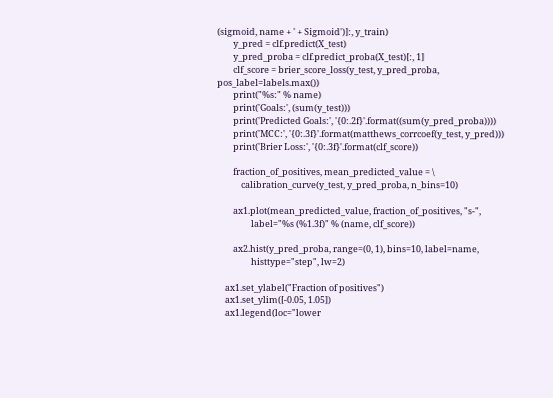(sigmoid, name + ' + Sigmoid')]:, y_train)
        y_pred = clf.predict(X_test)
        y_pred_proba = clf.predict_proba(X_test)[:, 1]
        clf_score = brier_score_loss(y_test, y_pred_proba, pos_label=labels.max())
        print("%s:" % name)
        print('Goals:', (sum(y_test)))
        print('Predicted Goals:', '{0:.2f}'.format((sum(y_pred_proba))))
        print('MCC:', '{0:.3f}'.format(matthews_corrcoef(y_test, y_pred)))
        print('Brier Loss:', '{0:.3f}'.format(clf_score))

        fraction_of_positives, mean_predicted_value = \
            calibration_curve(y_test, y_pred_proba, n_bins=10)

        ax1.plot(mean_predicted_value, fraction_of_positives, "s-",
                 label="%s (%1.3f)" % (name, clf_score))

        ax2.hist(y_pred_proba, range=(0, 1), bins=10, label=name,
                 histtype="step", lw=2)

    ax1.set_ylabel("Fraction of positives")
    ax1.set_ylim([-0.05, 1.05])
    ax1.legend(loc="lower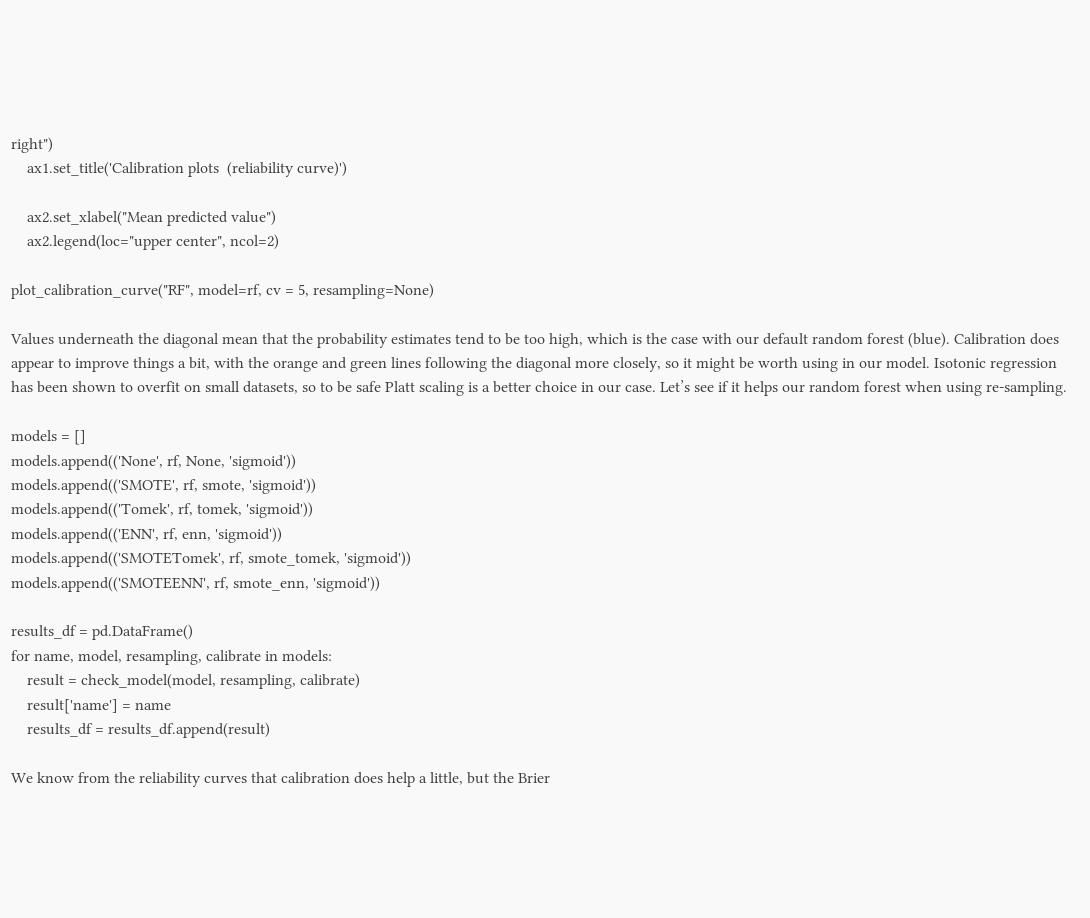right")
    ax1.set_title('Calibration plots  (reliability curve)')

    ax2.set_xlabel("Mean predicted value")
    ax2.legend(loc="upper center", ncol=2)

plot_calibration_curve("RF", model=rf, cv = 5, resampling=None)

Values underneath the diagonal mean that the probability estimates tend to be too high, which is the case with our default random forest (blue). Calibration does appear to improve things a bit, with the orange and green lines following the diagonal more closely, so it might be worth using in our model. Isotonic regression has been shown to overfit on small datasets, so to be safe Platt scaling is a better choice in our case. Let’s see if it helps our random forest when using re-sampling.

models = []
models.append(('None', rf, None, 'sigmoid'))
models.append(('SMOTE', rf, smote, 'sigmoid'))
models.append(('Tomek', rf, tomek, 'sigmoid'))
models.append(('ENN', rf, enn, 'sigmoid'))
models.append(('SMOTETomek', rf, smote_tomek, 'sigmoid'))
models.append(('SMOTEENN', rf, smote_enn, 'sigmoid'))

results_df = pd.DataFrame()
for name, model, resampling, calibrate in models:
    result = check_model(model, resampling, calibrate)
    result['name'] = name
    results_df = results_df.append(result)

We know from the reliability curves that calibration does help a little, but the Brier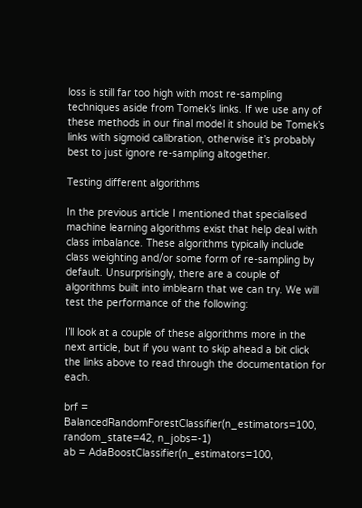loss is still far too high with most re-sampling techniques aside from Tomek’s links. If we use any of these methods in our final model it should be Tomek’s links with sigmoid calibration, otherwise it’s probably best to just ignore re-sampling altogether.

Testing different algorithms

In the previous article I mentioned that specialised machine learning algorithms exist that help deal with class imbalance. These algorithms typically include class weighting and/or some form of re-sampling by default. Unsurprisingly, there are a couple of algorithms built into imblearn that we can try. We will test the performance of the following:

I’ll look at a couple of these algorithms more in the next article, but if you want to skip ahead a bit click the links above to read through the documentation for each.

brf = BalancedRandomForestClassifier(n_estimators=100, random_state=42, n_jobs=-1)
ab = AdaBoostClassifier(n_estimators=100,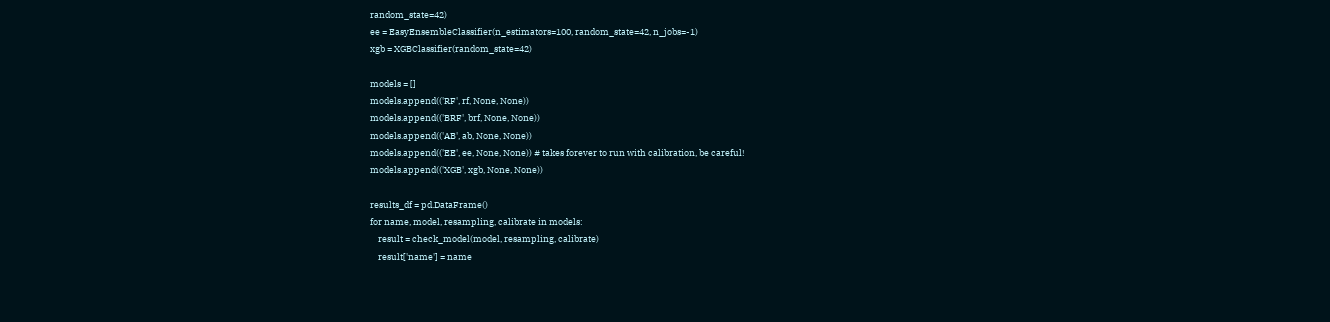random_state=42)
ee = EasyEnsembleClassifier(n_estimators=100, random_state=42, n_jobs=-1)
xgb = XGBClassifier(random_state=42)

models = []
models.append(('RF', rf, None, None))
models.append(('BRF', brf, None, None))
models.append(('AB', ab, None, None))
models.append(('EE', ee, None, None)) # takes forever to run with calibration, be careful!
models.append(('XGB', xgb, None, None))

results_df = pd.DataFrame()
for name, model, resampling, calibrate in models:
    result = check_model(model, resampling, calibrate)
    result['name'] = name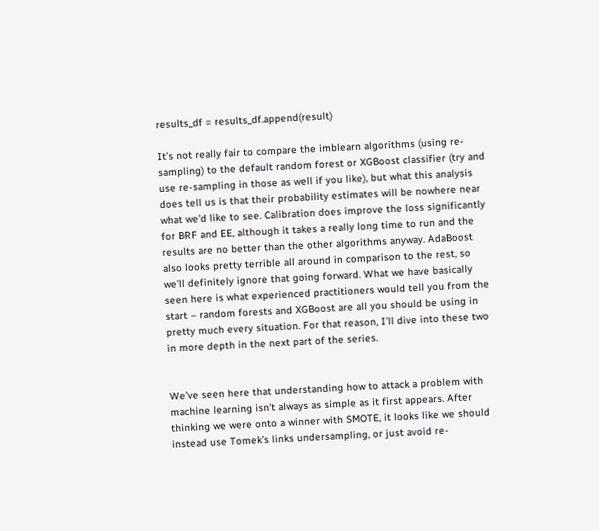results_df = results_df.append(result)

It’s not really fair to compare the imblearn algorithms (using re-sampling) to the default random forest or XGBoost classifier (try and use re-sampling in those as well if you like), but what this analysis does tell us is that their probability estimates will be nowhere near what we’d like to see. Calibration does improve the loss significantly for BRF and EE, although it takes a really long time to run and the results are no better than the other algorithms anyway. AdaBoost also looks pretty terrible all around in comparison to the rest, so we’ll definitely ignore that going forward. What we have basically seen here is what experienced practitioners would tell you from the start – random forests and XGBoost are all you should be using in pretty much every situation. For that reason, I’ll dive into these two in more depth in the next part of the series.


We’ve seen here that understanding how to attack a problem with machine learning isn’t always as simple as it first appears. After thinking we were onto a winner with SMOTE, it looks like we should instead use Tomek’s links undersampling, or just avoid re-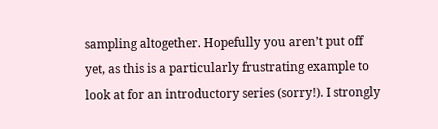sampling altogether. Hopefully you aren’t put off yet, as this is a particularly frustrating example to look at for an introductory series (sorry!). I strongly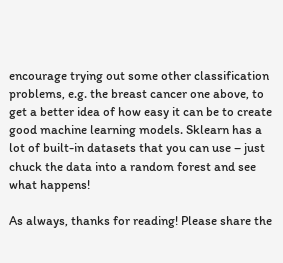encourage trying out some other classification problems, e.g. the breast cancer one above, to get a better idea of how easy it can be to create good machine learning models. Sklearn has a lot of built-in datasets that you can use – just chuck the data into a random forest and see what happens!

As always, thanks for reading! Please share the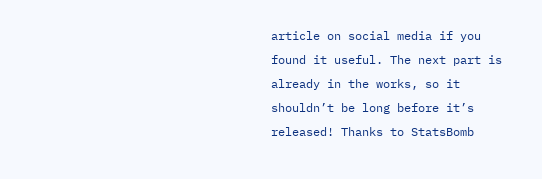article on social media if you found it useful. The next part is already in the works, so it shouldn’t be long before it’s released! Thanks to StatsBomb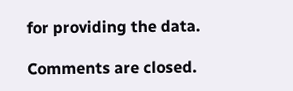for providing the data.

Comments are closed.